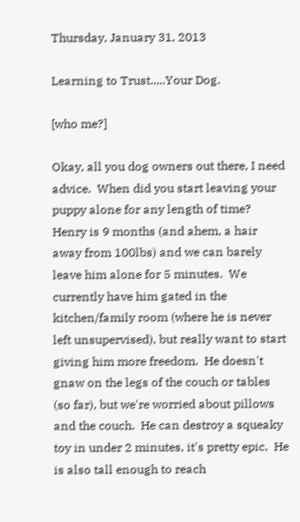Thursday, January 31, 2013

Learning to Trust.....Your Dog.

[who me?]

Okay, all you dog owners out there, I need advice.  When did you start leaving your puppy alone for any length of time?  Henry is 9 months (and ahem, a hair away from 100lbs) and we can barely leave him alone for 5 minutes.  We currently have him gated in the kitchen/family room (where he is never left unsupervised), but really want to start giving him more freedom.  He doesn't gnaw on the legs of the couch or tables (so far), but we're worried about pillows and the couch.  He can destroy a squeaky toy in under 2 minutes, it's pretty epic.  He is also tall enough to reach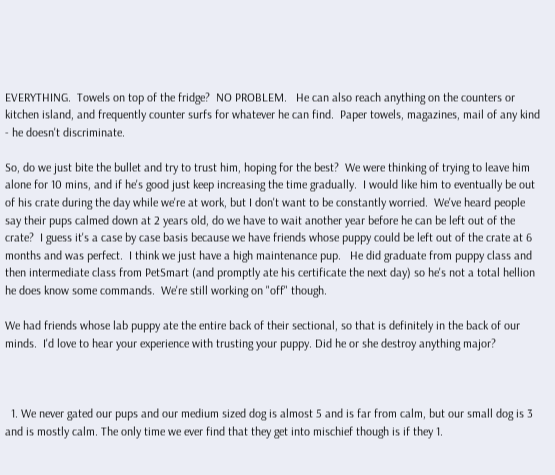EVERYTHING.  Towels on top of the fridge?  NO PROBLEM.   He can also reach anything on the counters or kitchen island, and frequently counter surfs for whatever he can find.  Paper towels, magazines, mail of any kind - he doesn't discriminate.

So, do we just bite the bullet and try to trust him, hoping for the best?  We were thinking of trying to leave him alone for 10 mins, and if he's good just keep increasing the time gradually.  I would like him to eventually be out of his crate during the day while we're at work, but I don't want to be constantly worried.  We've heard people say their pups calmed down at 2 years old, do we have to wait another year before he can be left out of the crate?  I guess it's a case by case basis because we have friends whose puppy could be left out of the crate at 6 months and was perfect.  I think we just have a high maintenance pup.   He did graduate from puppy class and then intermediate class from PetSmart (and promptly ate his certificate the next day) so he's not a total hellion  he does know some commands.  We're still working on "off" though.

We had friends whose lab puppy ate the entire back of their sectional, so that is definitely in the back of our minds.  I'd love to hear your experience with trusting your puppy. Did he or she destroy anything major?



  1. We never gated our pups and our medium sized dog is almost 5 and is far from calm, but our small dog is 3 and is mostly calm. The only time we ever find that they get into mischief though is if they 1.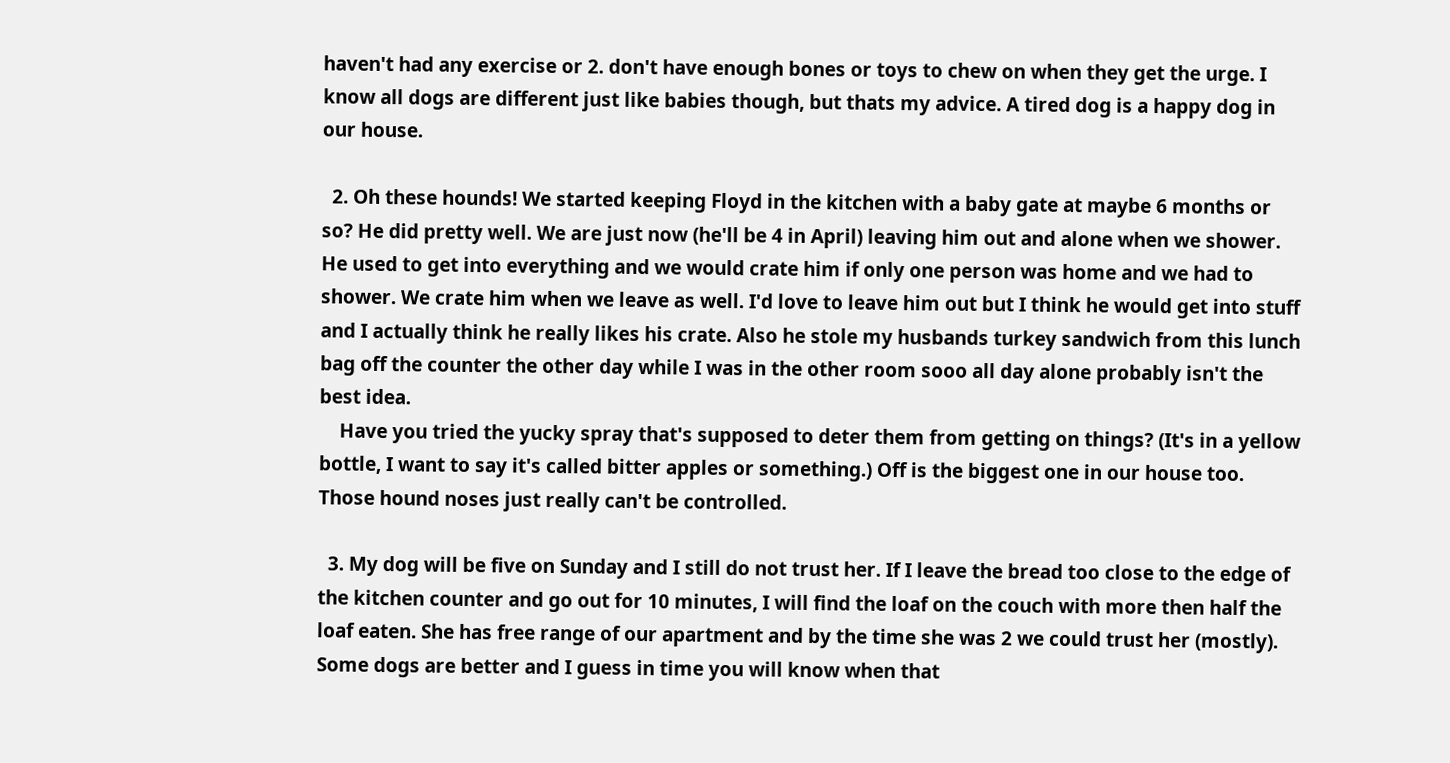haven't had any exercise or 2. don't have enough bones or toys to chew on when they get the urge. I know all dogs are different just like babies though, but thats my advice. A tired dog is a happy dog in our house.

  2. Oh these hounds! We started keeping Floyd in the kitchen with a baby gate at maybe 6 months or so? He did pretty well. We are just now (he'll be 4 in April) leaving him out and alone when we shower. He used to get into everything and we would crate him if only one person was home and we had to shower. We crate him when we leave as well. I'd love to leave him out but I think he would get into stuff and I actually think he really likes his crate. Also he stole my husbands turkey sandwich from this lunch bag off the counter the other day while I was in the other room sooo all day alone probably isn't the best idea.
    Have you tried the yucky spray that's supposed to deter them from getting on things? (It's in a yellow bottle, I want to say it's called bitter apples or something.) Off is the biggest one in our house too. Those hound noses just really can't be controlled.

  3. My dog will be five on Sunday and I still do not trust her. If I leave the bread too close to the edge of the kitchen counter and go out for 10 minutes, I will find the loaf on the couch with more then half the loaf eaten. She has free range of our apartment and by the time she was 2 we could trust her (mostly). Some dogs are better and I guess in time you will know when that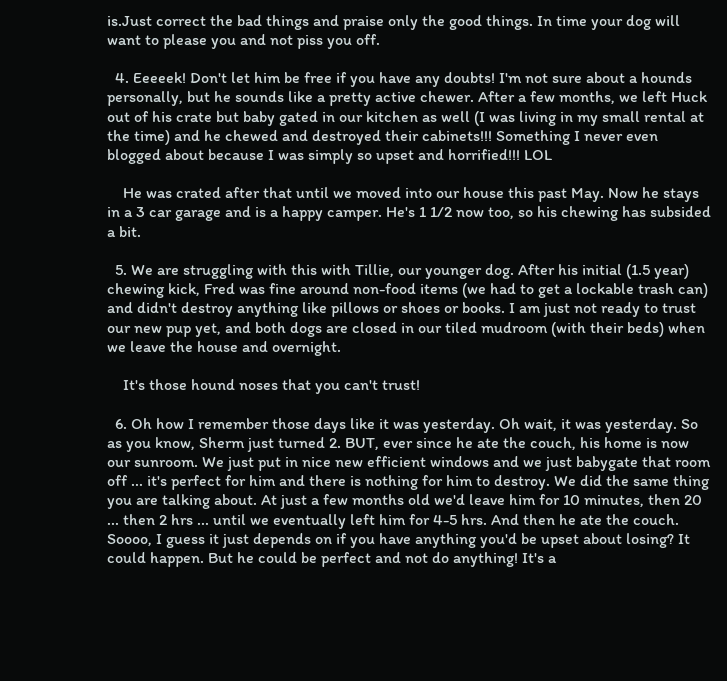is.Just correct the bad things and praise only the good things. In time your dog will want to please you and not piss you off.

  4. Eeeeek! Don't let him be free if you have any doubts! I'm not sure about a hounds personally, but he sounds like a pretty active chewer. After a few months, we left Huck out of his crate but baby gated in our kitchen as well (I was living in my small rental at the time) and he chewed and destroyed their cabinets!!! Something I never even blogged about because I was simply so upset and horrified!!! LOL

    He was crated after that until we moved into our house this past May. Now he stays in a 3 car garage and is a happy camper. He's 1 1/2 now too, so his chewing has subsided a bit.

  5. We are struggling with this with Tillie, our younger dog. After his initial (1.5 year) chewing kick, Fred was fine around non-food items (we had to get a lockable trash can) and didn't destroy anything like pillows or shoes or books. I am just not ready to trust our new pup yet, and both dogs are closed in our tiled mudroom (with their beds) when we leave the house and overnight.

    It's those hound noses that you can't trust!

  6. Oh how I remember those days like it was yesterday. Oh wait, it was yesterday. So as you know, Sherm just turned 2. BUT, ever since he ate the couch, his home is now our sunroom. We just put in nice new efficient windows and we just babygate that room off ... it's perfect for him and there is nothing for him to destroy. We did the same thing you are talking about. At just a few months old we'd leave him for 10 minutes, then 20 ... then 2 hrs ... until we eventually left him for 4-5 hrs. And then he ate the couch. Soooo, I guess it just depends on if you have anything you'd be upset about losing? It could happen. But he could be perfect and not do anything! It's a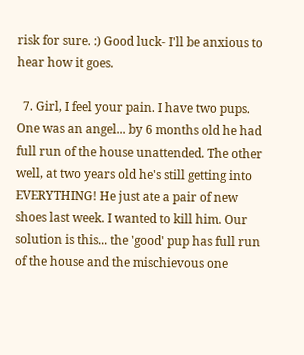risk for sure. :) Good luck- I'll be anxious to hear how it goes.

  7. Girl, I feel your pain. I have two pups. One was an angel... by 6 months old he had full run of the house unattended. The other well, at two years old he's still getting into EVERYTHING! He just ate a pair of new shoes last week. I wanted to kill him. Our solution is this... the 'good' pup has full run of the house and the mischievous one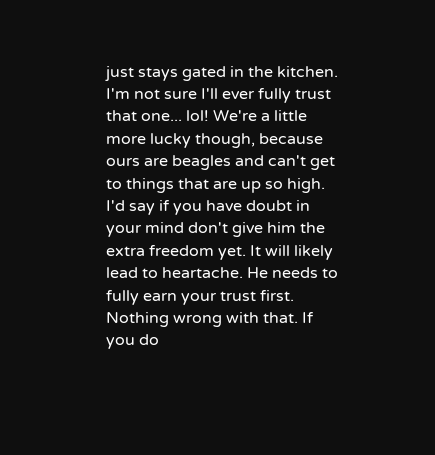just stays gated in the kitchen. I'm not sure I'll ever fully trust that one... lol! We're a little more lucky though, because ours are beagles and can't get to things that are up so high. I'd say if you have doubt in your mind don't give him the extra freedom yet. It will likely lead to heartache. He needs to fully earn your trust first. Nothing wrong with that. If you do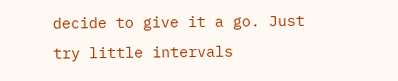decide to give it a go. Just try little intervals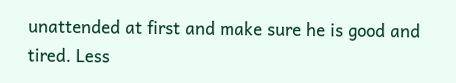unattended at first and make sure he is good and tired. Less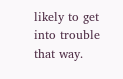likely to get into trouble that way.